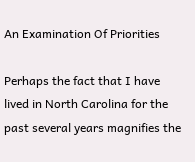An Examination Of Priorities

Perhaps the fact that I have lived in North Carolina for the past several years magnifies the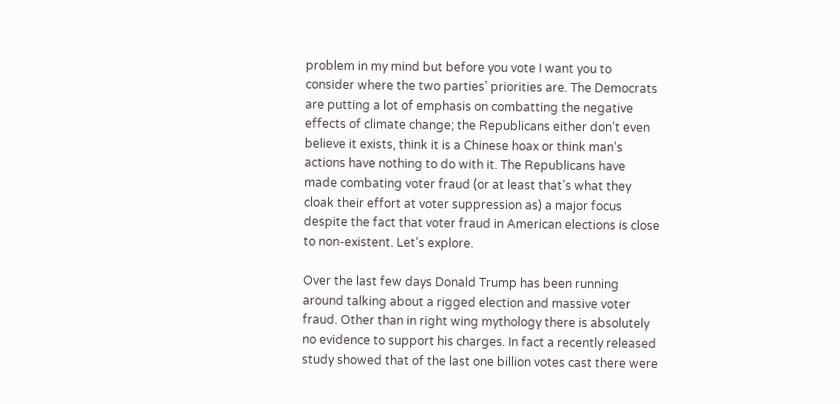problem in my mind but before you vote I want you to consider where the two parties’ priorities are. The Democrats are putting a lot of emphasis on combatting the negative effects of climate change; the Republicans either don’t even believe it exists, think it is a Chinese hoax or think man’s actions have nothing to do with it. The Republicans have made combating voter fraud (or at least that’s what they cloak their effort at voter suppression as) a major focus despite the fact that voter fraud in American elections is close to non-existent. Let’s explore.

Over the last few days Donald Trump has been running around talking about a rigged election and massive voter fraud. Other than in right wing mythology there is absolutely no evidence to support his charges. In fact a recently released study showed that of the last one billion votes cast there were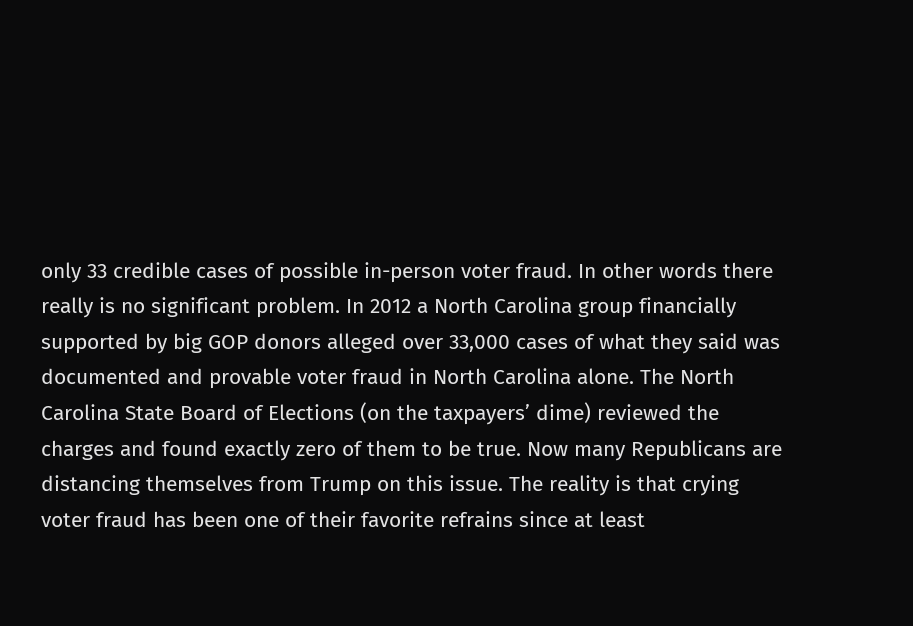only 33 credible cases of possible in-person voter fraud. In other words there really is no significant problem. In 2012 a North Carolina group financially supported by big GOP donors alleged over 33,000 cases of what they said was documented and provable voter fraud in North Carolina alone. The North Carolina State Board of Elections (on the taxpayers’ dime) reviewed the charges and found exactly zero of them to be true. Now many Republicans are distancing themselves from Trump on this issue. The reality is that crying voter fraud has been one of their favorite refrains since at least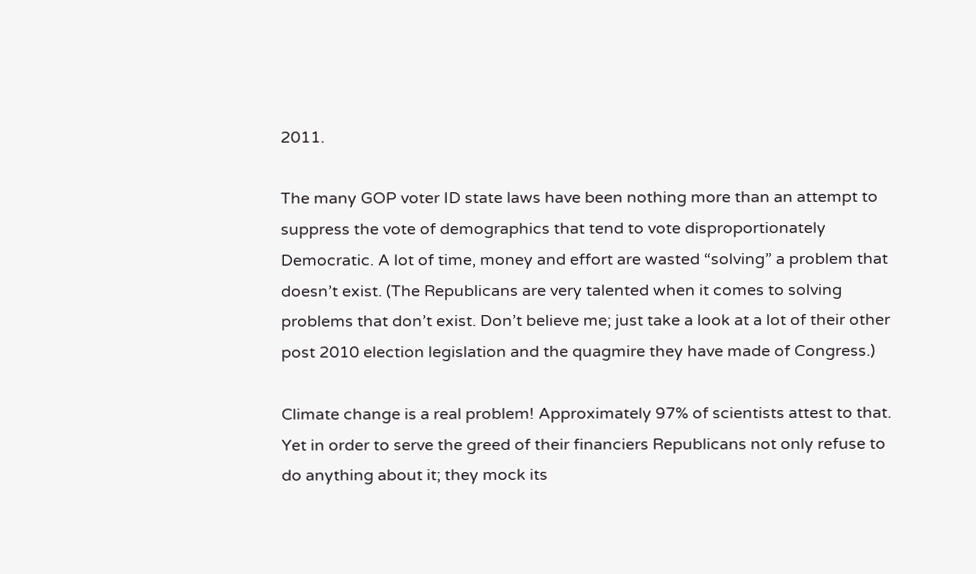2011.

The many GOP voter ID state laws have been nothing more than an attempt to suppress the vote of demographics that tend to vote disproportionately Democratic. A lot of time, money and effort are wasted “solving” a problem that doesn’t exist. (The Republicans are very talented when it comes to solving problems that don’t exist. Don’t believe me; just take a look at a lot of their other post 2010 election legislation and the quagmire they have made of Congress.)

Climate change is a real problem! Approximately 97% of scientists attest to that. Yet in order to serve the greed of their financiers Republicans not only refuse to do anything about it; they mock its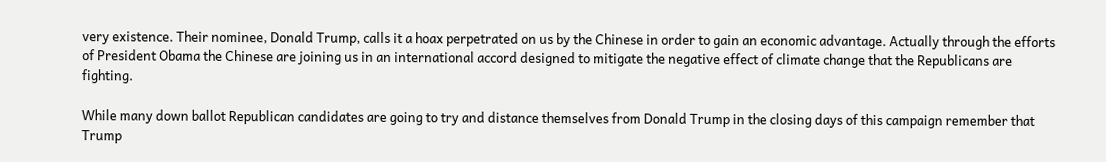very existence. Their nominee, Donald Trump, calls it a hoax perpetrated on us by the Chinese in order to gain an economic advantage. Actually through the efforts of President Obama the Chinese are joining us in an international accord designed to mitigate the negative effect of climate change that the Republicans are fighting.

While many down ballot Republican candidates are going to try and distance themselves from Donald Trump in the closing days of this campaign remember that Trump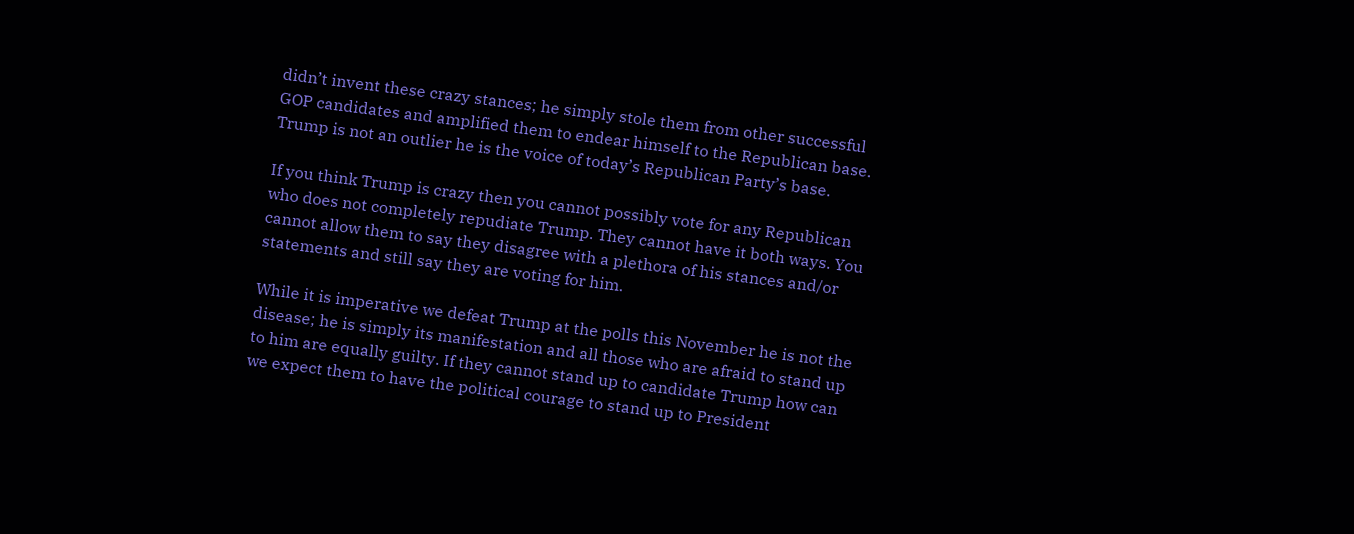didn’t invent these crazy stances; he simply stole them from other successful GOP candidates and amplified them to endear himself to the Republican base. Trump is not an outlier he is the voice of today’s Republican Party’s base.

If you think Trump is crazy then you cannot possibly vote for any Republican who does not completely repudiate Trump. They cannot have it both ways. You cannot allow them to say they disagree with a plethora of his stances and/or statements and still say they are voting for him.

While it is imperative we defeat Trump at the polls this November he is not the disease; he is simply its manifestation and all those who are afraid to stand up to him are equally guilty. If they cannot stand up to candidate Trump how can we expect them to have the political courage to stand up to President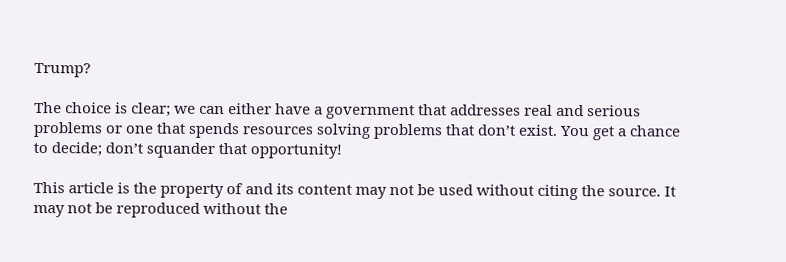Trump?

The choice is clear; we can either have a government that addresses real and serious problems or one that spends resources solving problems that don’t exist. You get a chance to decide; don’t squander that opportunity!

This article is the property of and its content may not be used without citing the source. It may not be reproduced without the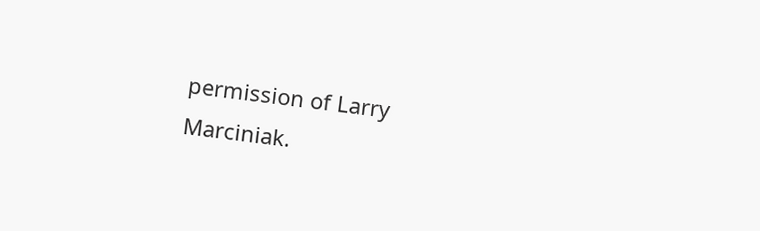permission of Larry Marciniak.